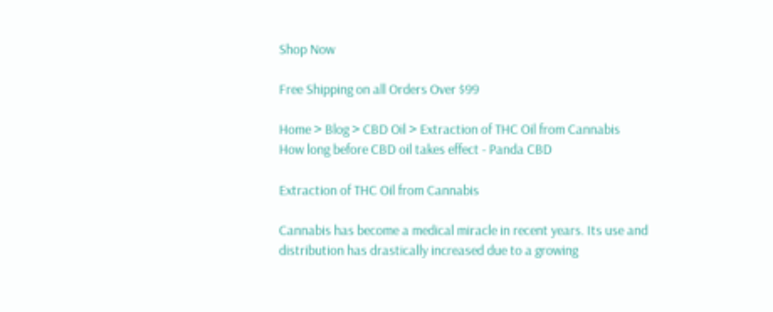Shop Now

Free Shipping on all Orders Over $99

Home > Blog > CBD Oil > Extraction of THC Oil from Cannabis
How long before CBD oil takes effect - Panda CBD

Extraction of THC Oil from Cannabis

Cannabis has become a medical miracle in recent years. Its use and distribution has drastically increased due to a growing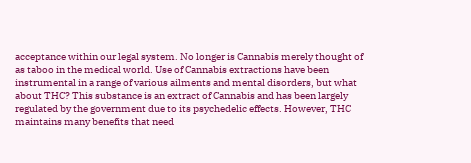acceptance within our legal system. No longer is Cannabis merely thought of as taboo in the medical world. Use of Cannabis extractions have been instrumental in a range of various ailments and mental disorders, but what about THC? This substance is an extract of Cannabis and has been largely regulated by the government due to its psychedelic effects. However, THC maintains many benefits that need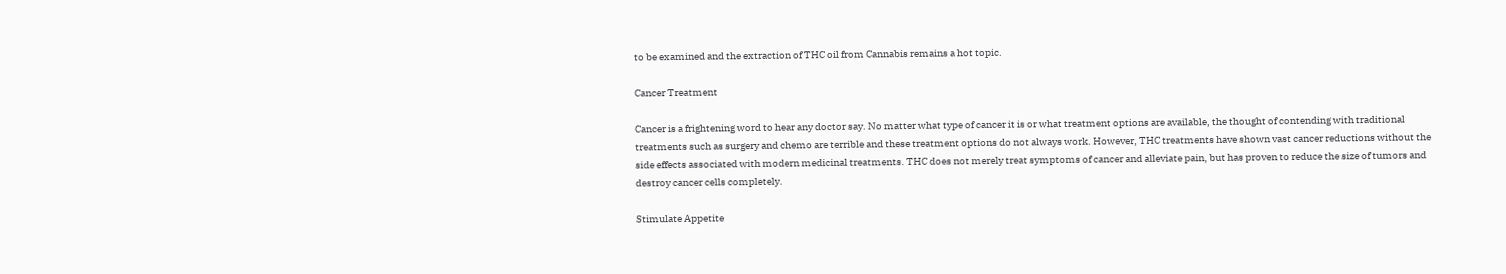to be examined and the extraction of THC oil from Cannabis remains a hot topic.

Cancer Treatment

Cancer is a frightening word to hear any doctor say. No matter what type of cancer it is or what treatment options are available, the thought of contending with traditional treatments such as surgery and chemo are terrible and these treatment options do not always work. However, THC treatments have shown vast cancer reductions without the side effects associated with modern medicinal treatments. THC does not merely treat symptoms of cancer and alleviate pain, but has proven to reduce the size of tumors and destroy cancer cells completely.

Stimulate Appetite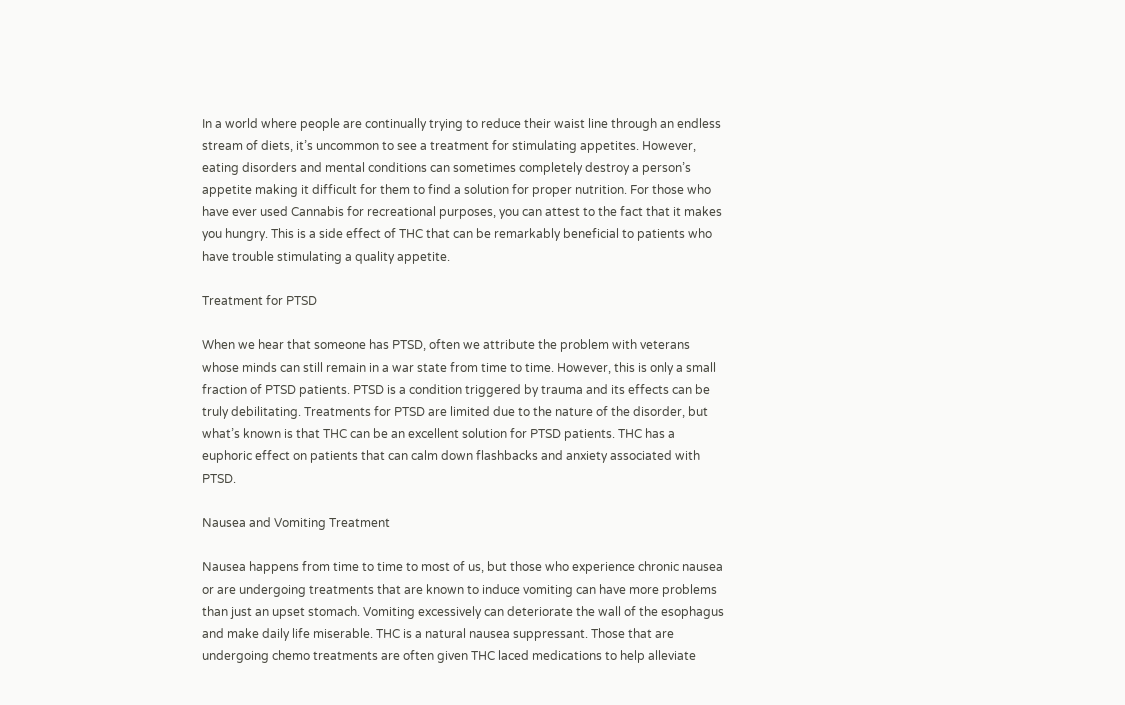In a world where people are continually trying to reduce their waist line through an endless stream of diets, it’s uncommon to see a treatment for stimulating appetites. However, eating disorders and mental conditions can sometimes completely destroy a person’s appetite making it difficult for them to find a solution for proper nutrition. For those who have ever used Cannabis for recreational purposes, you can attest to the fact that it makes you hungry. This is a side effect of THC that can be remarkably beneficial to patients who have trouble stimulating a quality appetite.

Treatment for PTSD

When we hear that someone has PTSD, often we attribute the problem with veterans whose minds can still remain in a war state from time to time. However, this is only a small fraction of PTSD patients. PTSD is a condition triggered by trauma and its effects can be truly debilitating. Treatments for PTSD are limited due to the nature of the disorder, but what’s known is that THC can be an excellent solution for PTSD patients. THC has a euphoric effect on patients that can calm down flashbacks and anxiety associated with PTSD.

Nausea and Vomiting Treatment

Nausea happens from time to time to most of us, but those who experience chronic nausea or are undergoing treatments that are known to induce vomiting can have more problems than just an upset stomach. Vomiting excessively can deteriorate the wall of the esophagus and make daily life miserable. THC is a natural nausea suppressant. Those that are undergoing chemo treatments are often given THC laced medications to help alleviate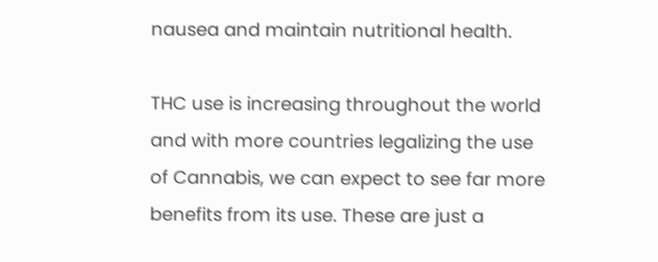nausea and maintain nutritional health.

THC use is increasing throughout the world and with more countries legalizing the use of Cannabis, we can expect to see far more benefits from its use. These are just a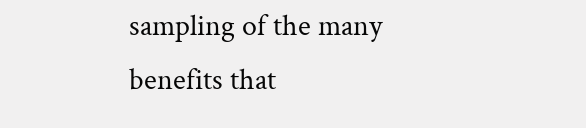sampling of the many benefits that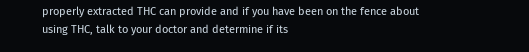properly extracted THC can provide and if you have been on the fence about using THC, talk to your doctor and determine if its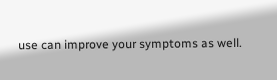use can improve your symptoms as well.